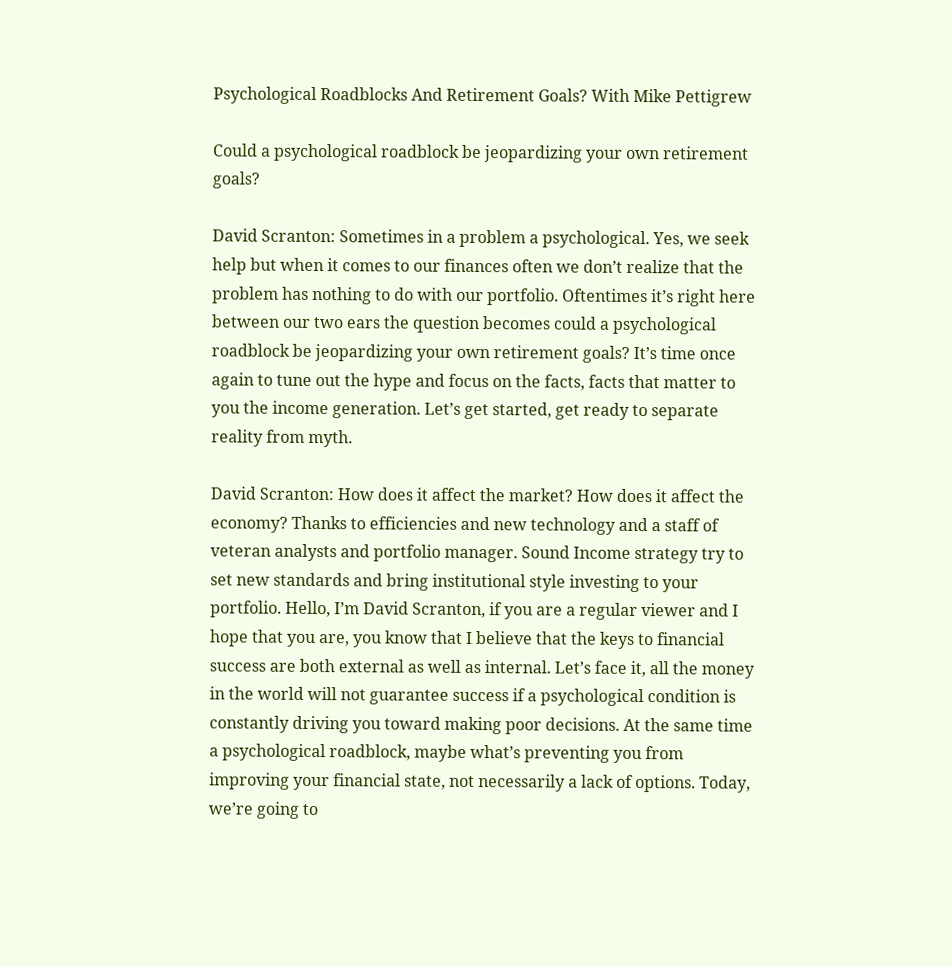Psychological Roadblocks And Retirement Goals? With Mike Pettigrew

Could a psychological roadblock be jeopardizing your own retirement goals?

David Scranton: Sometimes in a problem a psychological. Yes, we seek help but when it comes to our finances often we don’t realize that the problem has nothing to do with our portfolio. Oftentimes it’s right here between our two ears the question becomes could a psychological roadblock be jeopardizing your own retirement goals? It’s time once again to tune out the hype and focus on the facts, facts that matter to you the income generation. Let’s get started, get ready to separate reality from myth.

David Scranton: How does it affect the market? How does it affect the economy? Thanks to efficiencies and new technology and a staff of veteran analysts and portfolio manager. Sound Income strategy try to set new standards and bring institutional style investing to your portfolio. Hello, I’m David Scranton, if you are a regular viewer and I hope that you are, you know that I believe that the keys to financial success are both external as well as internal. Let’s face it, all the money in the world will not guarantee success if a psychological condition is constantly driving you toward making poor decisions. At the same time a psychological roadblock, maybe what’s preventing you from improving your financial state, not necessarily a lack of options. Today, we’re going to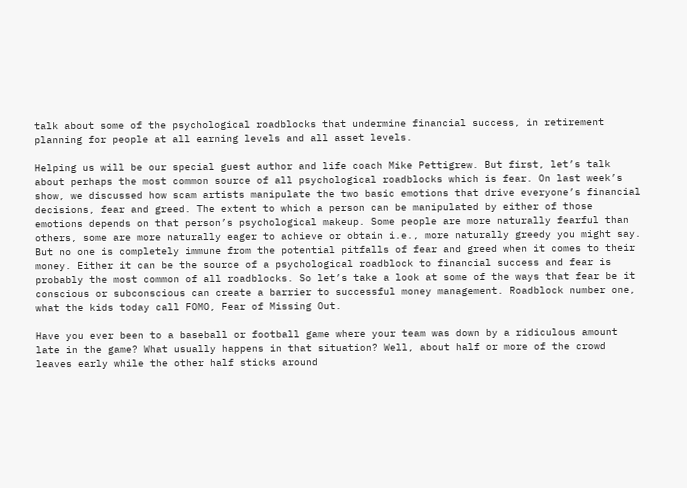talk about some of the psychological roadblocks that undermine financial success, in retirement planning for people at all earning levels and all asset levels.

Helping us will be our special guest author and life coach Mike Pettigrew. But first, let’s talk about perhaps the most common source of all psychological roadblocks which is fear. On last week’s show, we discussed how scam artists manipulate the two basic emotions that drive everyone’s financial decisions, fear and greed. The extent to which a person can be manipulated by either of those emotions depends on that person’s psychological makeup. Some people are more naturally fearful than others, some are more naturally eager to achieve or obtain i.e., more naturally greedy you might say. But no one is completely immune from the potential pitfalls of fear and greed when it comes to their money. Either it can be the source of a psychological roadblock to financial success and fear is probably the most common of all roadblocks. So let’s take a look at some of the ways that fear be it conscious or subconscious can create a barrier to successful money management. Roadblock number one, what the kids today call FOMO, Fear of Missing Out.

Have you ever been to a baseball or football game where your team was down by a ridiculous amount late in the game? What usually happens in that situation? Well, about half or more of the crowd leaves early while the other half sticks around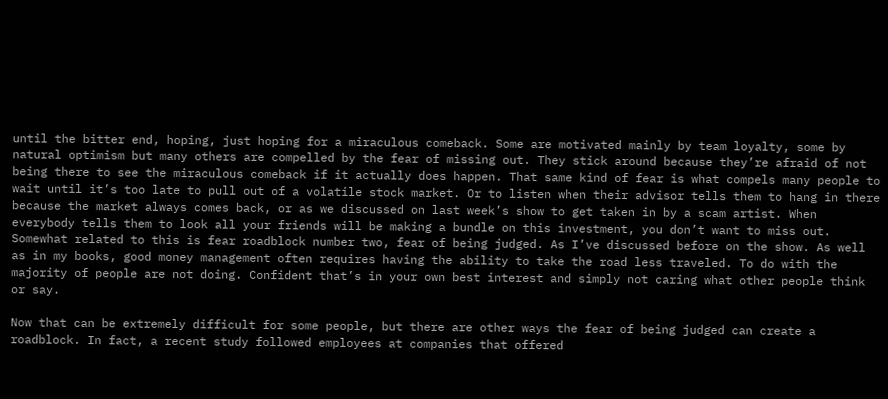until the bitter end, hoping, just hoping for a miraculous comeback. Some are motivated mainly by team loyalty, some by natural optimism but many others are compelled by the fear of missing out. They stick around because they’re afraid of not being there to see the miraculous comeback if it actually does happen. That same kind of fear is what compels many people to wait until it’s too late to pull out of a volatile stock market. Or to listen when their advisor tells them to hang in there because the market always comes back, or as we discussed on last week’s show to get taken in by a scam artist. When everybody tells them to look all your friends will be making a bundle on this investment, you don’t want to miss out. Somewhat related to this is fear roadblock number two, fear of being judged. As I’ve discussed before on the show. As well as in my books, good money management often requires having the ability to take the road less traveled. To do with the majority of people are not doing. Confident that’s in your own best interest and simply not caring what other people think or say.

Now that can be extremely difficult for some people, but there are other ways the fear of being judged can create a roadblock. In fact, a recent study followed employees at companies that offered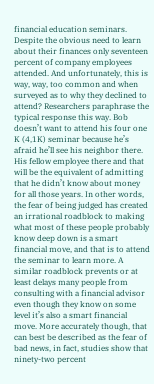financial education seminars. Despite the obvious need to learn about their finances only seventeen percent of company employees attended. And unfortunately, this is way, way, too common and when surveyed as to why they declined to attend? Researchers paraphrase the typical response this way. Bob doesn’t want to attend his four one K (4,1K) seminar because he’s afraid he’ll see his neighbor there. His fellow employee there and that will be the equivalent of admitting that he didn’t know about money for all those years. In other words, the fear of being judged has created an irrational roadblock to making what most of these people probably know deep down is a smart financial move, and that is to attend the seminar to learn more. A similar roadblock prevents or at least delays many people from consulting with a financial advisor even though they know on some level it’s also a smart financial move. More accurately though, that can best be described as the fear of bad news, in fact, studies show that ninety-two percent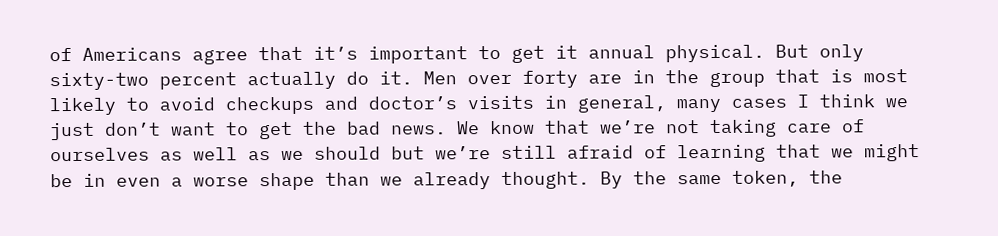of Americans agree that it’s important to get it annual physical. But only sixty-two percent actually do it. Men over forty are in the group that is most likely to avoid checkups and doctor’s visits in general, many cases I think we just don’t want to get the bad news. We know that we’re not taking care of ourselves as well as we should but we’re still afraid of learning that we might be in even a worse shape than we already thought. By the same token, the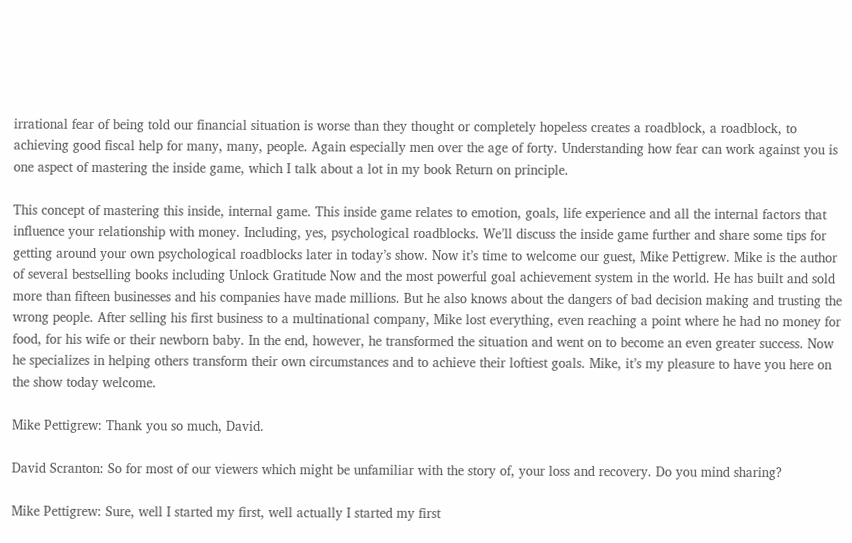irrational fear of being told our financial situation is worse than they thought or completely hopeless creates a roadblock, a roadblock, to achieving good fiscal help for many, many, people. Again especially men over the age of forty. Understanding how fear can work against you is one aspect of mastering the inside game, which I talk about a lot in my book Return on principle.

This concept of mastering this inside, internal game. This inside game relates to emotion, goals, life experience and all the internal factors that influence your relationship with money. Including, yes, psychological roadblocks. We’ll discuss the inside game further and share some tips for getting around your own psychological roadblocks later in today’s show. Now it’s time to welcome our guest, Mike Pettigrew. Mike is the author of several bestselling books including Unlock Gratitude Now and the most powerful goal achievement system in the world. He has built and sold more than fifteen businesses and his companies have made millions. But he also knows about the dangers of bad decision making and trusting the wrong people. After selling his first business to a multinational company, Mike lost everything, even reaching a point where he had no money for food, for his wife or their newborn baby. In the end, however, he transformed the situation and went on to become an even greater success. Now he specializes in helping others transform their own circumstances and to achieve their loftiest goals. Mike, it’s my pleasure to have you here on the show today welcome.

Mike Pettigrew: Thank you so much, David.

David Scranton: So for most of our viewers which might be unfamiliar with the story of, your loss and recovery. Do you mind sharing?

Mike Pettigrew: Sure, well I started my first, well actually I started my first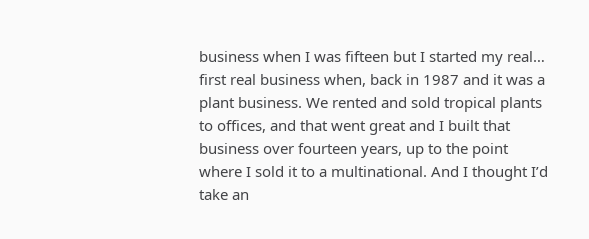business when I was fifteen but I started my real… first real business when, back in 1987 and it was a plant business. We rented and sold tropical plants to offices, and that went great and I built that business over fourteen years, up to the point where I sold it to a multinational. And I thought I’d take an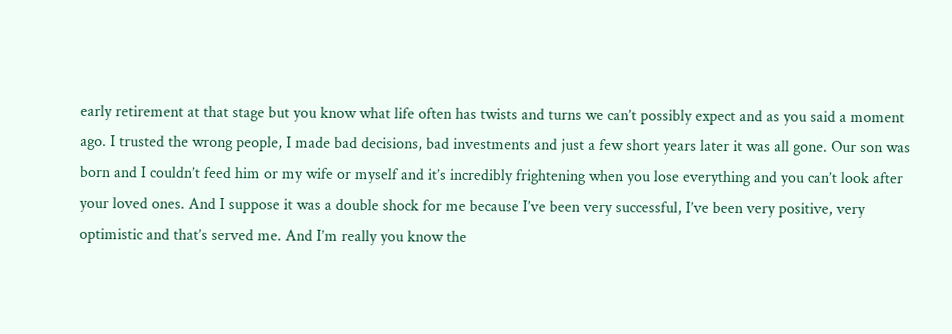early retirement at that stage but you know what life often has twists and turns we can’t possibly expect and as you said a moment ago. I trusted the wrong people, I made bad decisions, bad investments and just a few short years later it was all gone. Our son was born and I couldn’t feed him or my wife or myself and it’s incredibly frightening when you lose everything and you can’t look after your loved ones. And I suppose it was a double shock for me because I’ve been very successful, I’ve been very positive, very optimistic and that’s served me. And I’m really you know the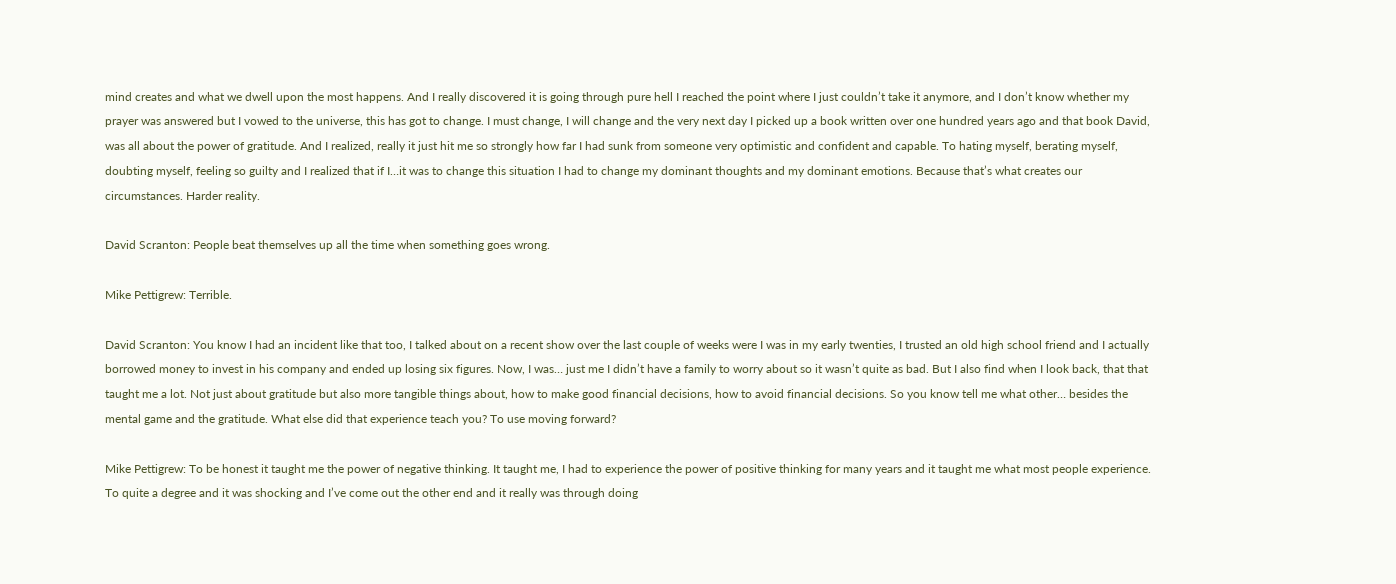mind creates and what we dwell upon the most happens. And I really discovered it is going through pure hell I reached the point where I just couldn’t take it anymore, and I don’t know whether my prayer was answered but I vowed to the universe, this has got to change. I must change, I will change and the very next day I picked up a book written over one hundred years ago and that book David, was all about the power of gratitude. And I realized, really it just hit me so strongly how far I had sunk from someone very optimistic and confident and capable. To hating myself, berating myself, doubting myself, feeling so guilty and I realized that if I…it was to change this situation I had to change my dominant thoughts and my dominant emotions. Because that’s what creates our circumstances. Harder reality.

David Scranton: People beat themselves up all the time when something goes wrong.

Mike Pettigrew: Terrible.

David Scranton: You know I had an incident like that too, I talked about on a recent show over the last couple of weeks were I was in my early twenties, I trusted an old high school friend and I actually borrowed money to invest in his company and ended up losing six figures. Now, I was… just me I didn’t have a family to worry about so it wasn’t quite as bad. But I also find when I look back, that that taught me a lot. Not just about gratitude but also more tangible things about, how to make good financial decisions, how to avoid financial decisions. So you know tell me what other… besides the mental game and the gratitude. What else did that experience teach you? To use moving forward?

Mike Pettigrew: To be honest it taught me the power of negative thinking. It taught me, I had to experience the power of positive thinking for many years and it taught me what most people experience. To quite a degree and it was shocking and I’ve come out the other end and it really was through doing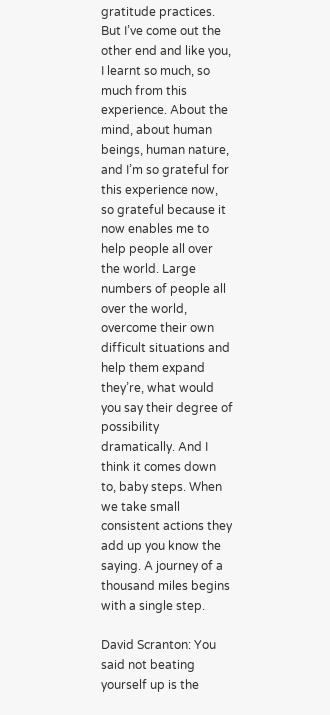gratitude practices. But I’ve come out the other end and like you, I learnt so much, so much from this experience. About the mind, about human beings, human nature, and I’m so grateful for this experience now, so grateful because it now enables me to help people all over the world. Large numbers of people all over the world, overcome their own difficult situations and help them expand they’re, what would you say their degree of possibility dramatically. And I think it comes down to, baby steps. When we take small consistent actions they add up you know the saying. A journey of a thousand miles begins with a single step.

David Scranton: You said not beating yourself up is the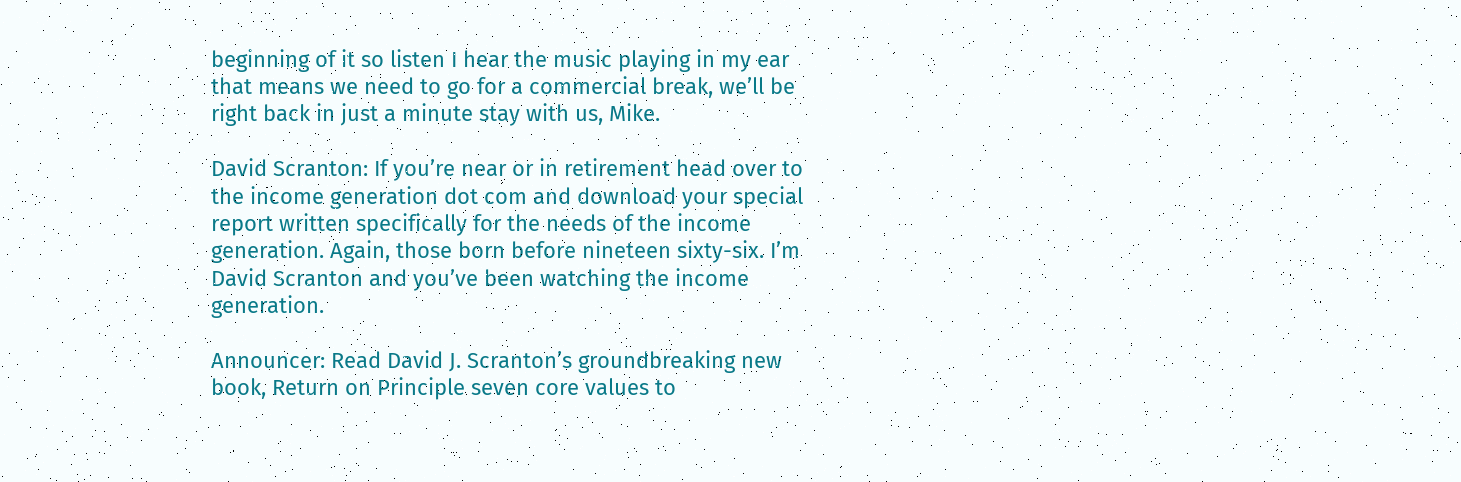beginning of it so listen I hear the music playing in my ear that means we need to go for a commercial break, we’ll be right back in just a minute stay with us, Mike.

David Scranton: If you’re near or in retirement head over to the income generation dot com and download your special report written specifically for the needs of the income generation. Again, those born before nineteen sixty-six. I’m David Scranton and you’ve been watching the income generation.

Announcer: Read David J. Scranton’s groundbreaking new book, Return on Principle seven core values to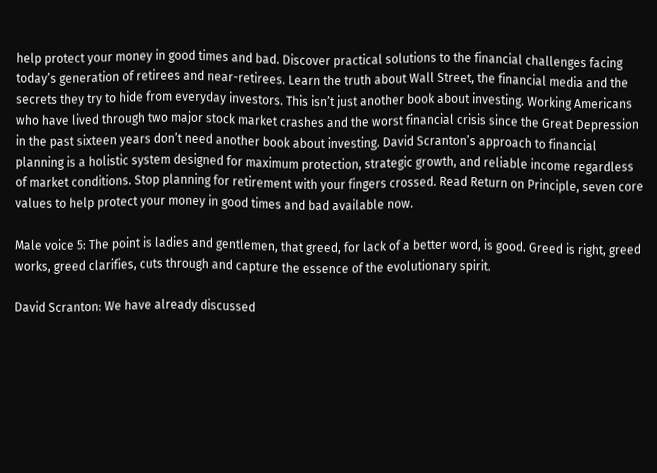help protect your money in good times and bad. Discover practical solutions to the financial challenges facing today’s generation of retirees and near-retirees. Learn the truth about Wall Street, the financial media and the secrets they try to hide from everyday investors. This isn’t just another book about investing. Working Americans who have lived through two major stock market crashes and the worst financial crisis since the Great Depression in the past sixteen years don’t need another book about investing. David Scranton’s approach to financial planning is a holistic system designed for maximum protection, strategic growth, and reliable income regardless of market conditions. Stop planning for retirement with your fingers crossed. Read Return on Principle, seven core values to help protect your money in good times and bad available now.

Male voice 5: The point is ladies and gentlemen, that greed, for lack of a better word, is good. Greed is right, greed works, greed clarifies, cuts through and capture the essence of the evolutionary spirit.

David Scranton: We have already discussed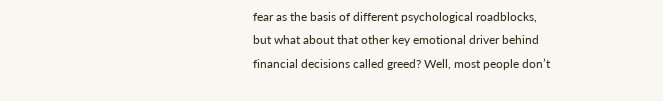fear as the basis of different psychological roadblocks, but what about that other key emotional driver behind financial decisions called greed? Well, most people don’t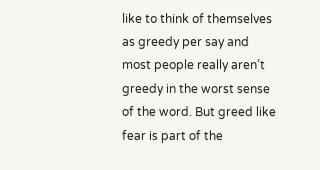like to think of themselves as greedy per say and most people really aren’t greedy in the worst sense of the word. But greed like fear is part of the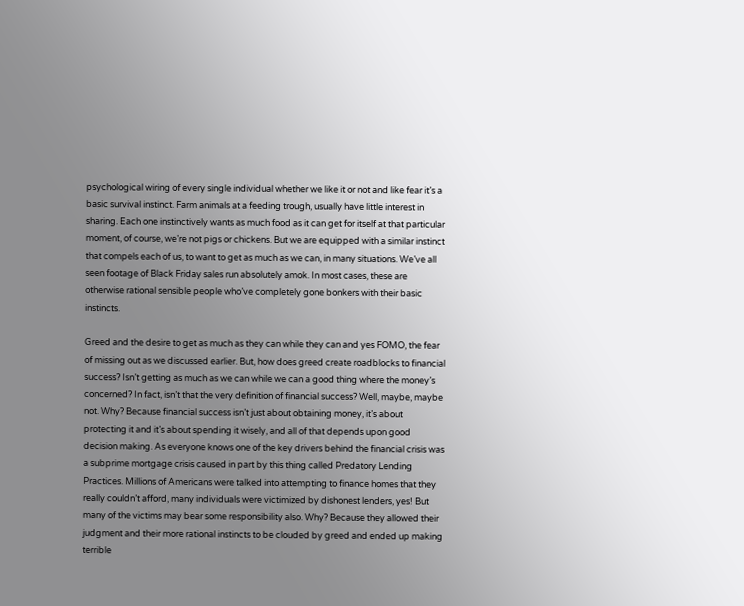psychological wiring of every single individual whether we like it or not and like fear it’s a basic survival instinct. Farm animals at a feeding trough, usually have little interest in sharing. Each one instinctively wants as much food as it can get for itself at that particular moment, of course, we’re not pigs or chickens. But we are equipped with a similar instinct that compels each of us, to want to get as much as we can, in many situations. We’ve all seen footage of Black Friday sales run absolutely amok. In most cases, these are otherwise rational sensible people who’ve completely gone bonkers with their basic instincts.

Greed and the desire to get as much as they can while they can and yes FOMO, the fear of missing out as we discussed earlier. But, how does greed create roadblocks to financial success? Isn’t getting as much as we can while we can a good thing where the money’s concerned? In fact, isn’t that the very definition of financial success? Well, maybe, maybe not. Why? Because financial success isn’t just about obtaining money, it’s about protecting it and it’s about spending it wisely, and all of that depends upon good decision making. As everyone knows one of the key drivers behind the financial crisis was a subprime mortgage crisis caused in part by this thing called Predatory Lending Practices. Millions of Americans were talked into attempting to finance homes that they really couldn’t afford, many individuals were victimized by dishonest lenders, yes! But many of the victims may bear some responsibility also. Why? Because they allowed their judgment and their more rational instincts to be clouded by greed and ended up making terrible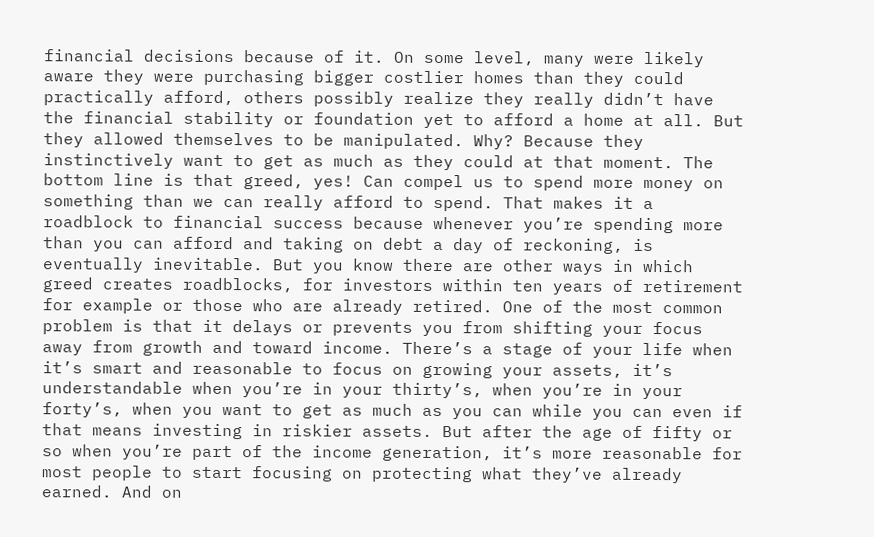financial decisions because of it. On some level, many were likely aware they were purchasing bigger costlier homes than they could practically afford, others possibly realize they really didn’t have the financial stability or foundation yet to afford a home at all. But they allowed themselves to be manipulated. Why? Because they instinctively want to get as much as they could at that moment. The bottom line is that greed, yes! Can compel us to spend more money on something than we can really afford to spend. That makes it a roadblock to financial success because whenever you’re spending more than you can afford and taking on debt a day of reckoning, is eventually inevitable. But you know there are other ways in which greed creates roadblocks, for investors within ten years of retirement for example or those who are already retired. One of the most common problem is that it delays or prevents you from shifting your focus away from growth and toward income. There’s a stage of your life when it’s smart and reasonable to focus on growing your assets, it’s understandable when you’re in your thirty’s, when you’re in your forty’s, when you want to get as much as you can while you can even if that means investing in riskier assets. But after the age of fifty or so when you’re part of the income generation, it’s more reasonable for most people to start focusing on protecting what they’ve already earned. And on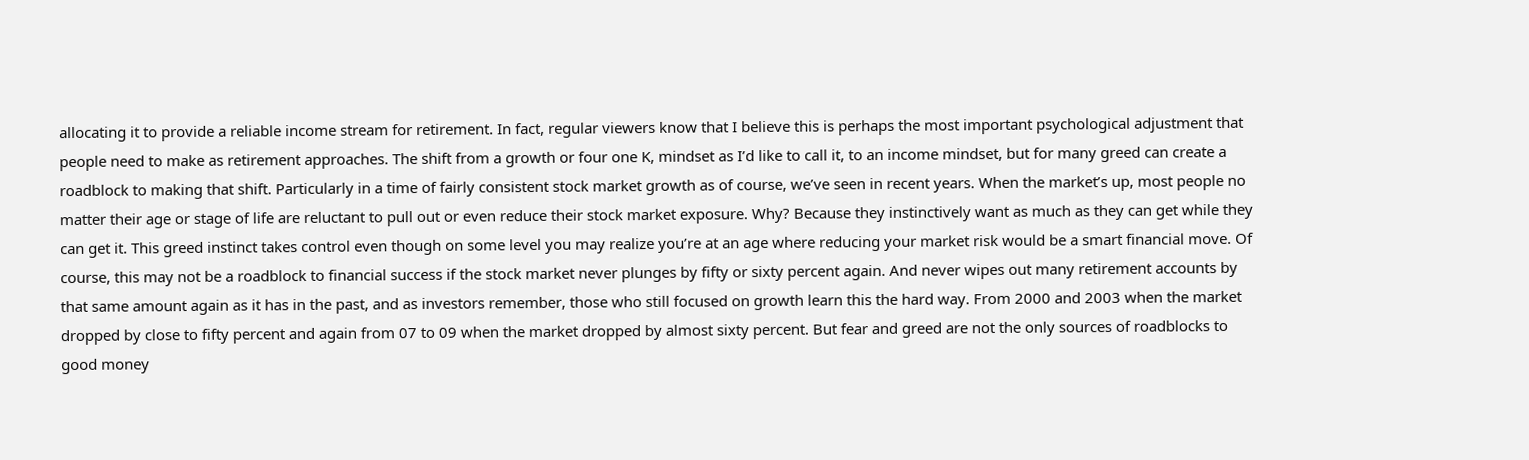allocating it to provide a reliable income stream for retirement. In fact, regular viewers know that I believe this is perhaps the most important psychological adjustment that people need to make as retirement approaches. The shift from a growth or four one K, mindset as I’d like to call it, to an income mindset, but for many greed can create a roadblock to making that shift. Particularly in a time of fairly consistent stock market growth as of course, we’ve seen in recent years. When the market’s up, most people no matter their age or stage of life are reluctant to pull out or even reduce their stock market exposure. Why? Because they instinctively want as much as they can get while they can get it. This greed instinct takes control even though on some level you may realize you’re at an age where reducing your market risk would be a smart financial move. Of course, this may not be a roadblock to financial success if the stock market never plunges by fifty or sixty percent again. And never wipes out many retirement accounts by that same amount again as it has in the past, and as investors remember, those who still focused on growth learn this the hard way. From 2000 and 2003 when the market dropped by close to fifty percent and again from 07 to 09 when the market dropped by almost sixty percent. But fear and greed are not the only sources of roadblocks to good money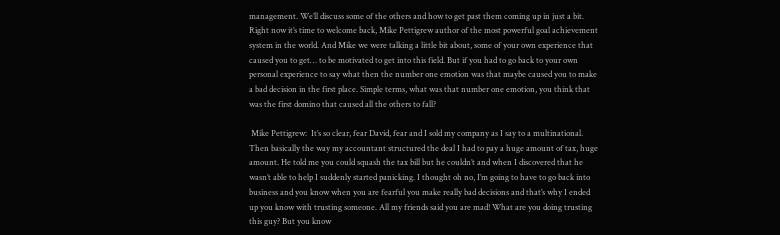management. We’ll discuss some of the others and how to get past them coming up in just a bit. Right now it’s time to welcome back, Mike Pettigrew author of the most powerful goal achievement system in the world. And Mike we were talking a little bit about, some of your own experience that caused you to get… to be motivated to get into this field. But if you had to go back to your own personal experience to say what then the number one emotion was that maybe caused you to make a bad decision in the first place. Simple terms, what was that number one emotion, you think that was the first domino that caused all the others to fall?

 Mike Pettigrew:  It’s so clear, fear David, fear and I sold my company as I say to a multinational. Then basically the way my accountant structured the deal I had to pay a huge amount of tax, huge amount. He told me you could squash the tax bill but he couldn’t and when I discovered that he wasn’t able to help I suddenly started panicking. I thought oh no, I’m going to have to go back into business and you know when you are fearful you make really bad decisions and that’s why I ended up you know with trusting someone. All my friends said you are mad! What are you doing trusting this guy? But you know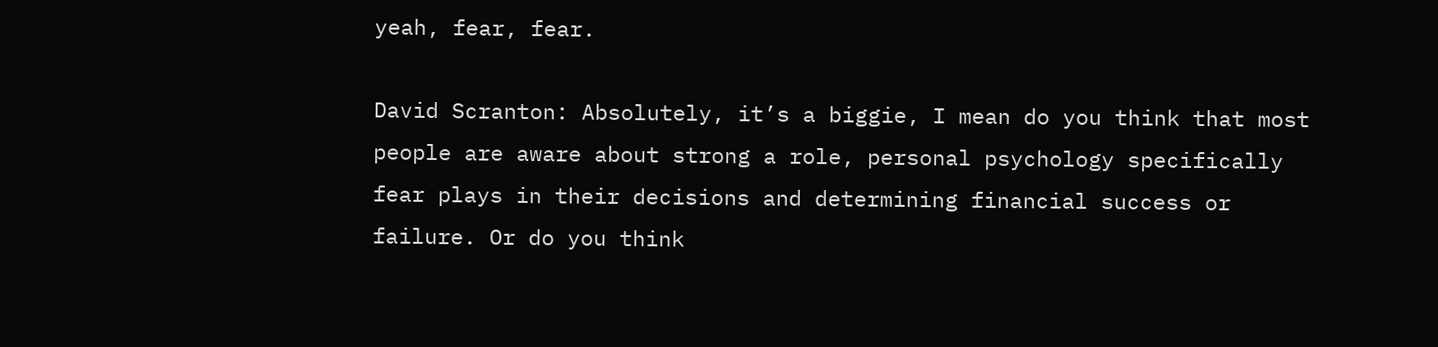yeah, fear, fear.

David Scranton: Absolutely, it’s a biggie, I mean do you think that most people are aware about strong a role, personal psychology specifically fear plays in their decisions and determining financial success or failure. Or do you think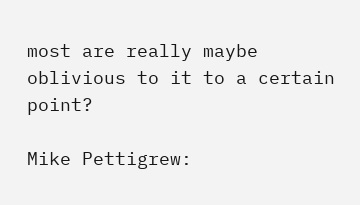most are really maybe oblivious to it to a certain point?

Mike Pettigrew: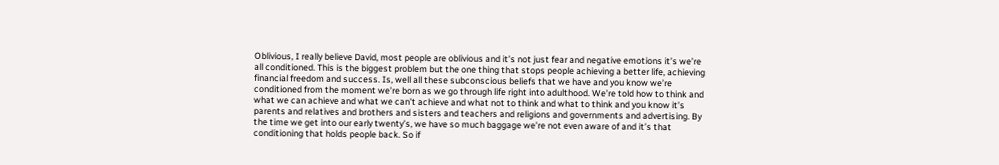Oblivious, I really believe David, most people are oblivious and it’s not just fear and negative emotions it’s we’re all conditioned. This is the biggest problem but the one thing that stops people achieving a better life, achieving financial freedom and success. Is, well all these subconscious beliefs that we have and you know we’re conditioned from the moment we’re born as we go through life right into adulthood. We’re told how to think and what we can achieve and what we can’t achieve and what not to think and what to think and you know it’s parents and relatives and brothers and sisters and teachers and religions and governments and advertising. By the time we get into our early twenty’s, we have so much baggage we’re not even aware of and it’s that conditioning that holds people back. So if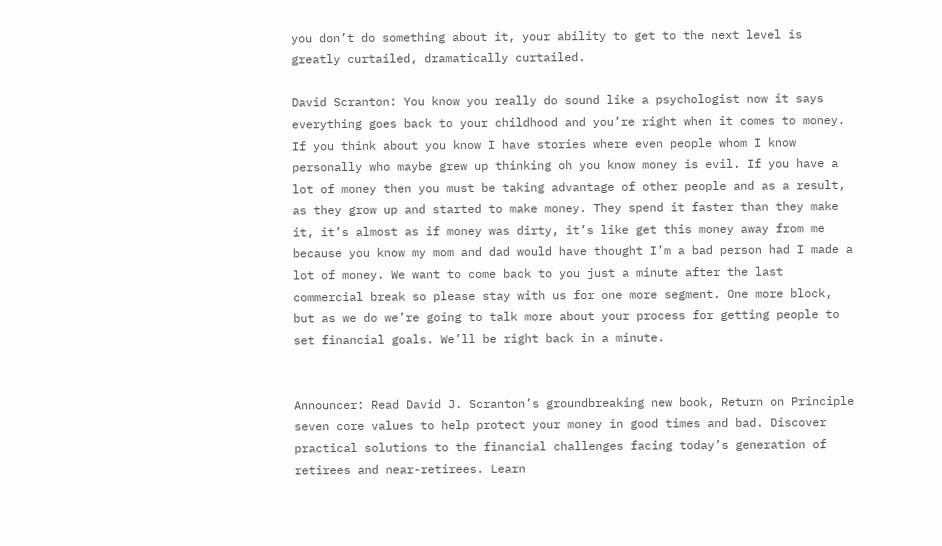you don’t do something about it, your ability to get to the next level is greatly curtailed, dramatically curtailed.

David Scranton: You know you really do sound like a psychologist now it says everything goes back to your childhood and you’re right when it comes to money. If you think about you know I have stories where even people whom I know personally who maybe grew up thinking oh you know money is evil. If you have a lot of money then you must be taking advantage of other people and as a result, as they grow up and started to make money. They spend it faster than they make it, it’s almost as if money was dirty, it’s like get this money away from me because you know my mom and dad would have thought I’m a bad person had I made a lot of money. We want to come back to you just a minute after the last commercial break so please stay with us for one more segment. One more block, but as we do we’re going to talk more about your process for getting people to set financial goals. We’ll be right back in a minute.


Announcer: Read David J. Scranton’s groundbreaking new book, Return on Principle seven core values to help protect your money in good times and bad. Discover practical solutions to the financial challenges facing today’s generation of retirees and near-retirees. Learn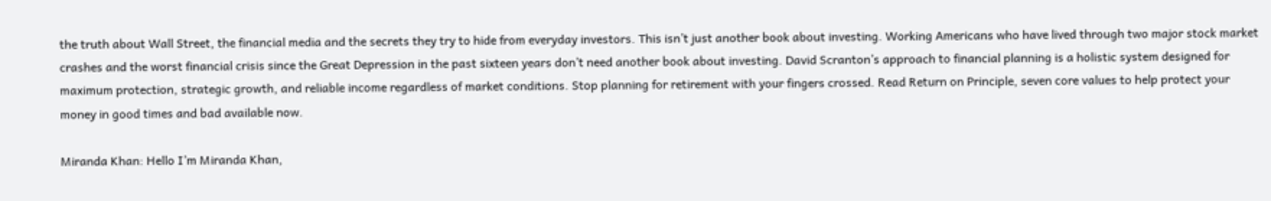the truth about Wall Street, the financial media and the secrets they try to hide from everyday investors. This isn’t just another book about investing. Working Americans who have lived through two major stock market crashes and the worst financial crisis since the Great Depression in the past sixteen years don’t need another book about investing. David Scranton’s approach to financial planning is a holistic system designed for maximum protection, strategic growth, and reliable income regardless of market conditions. Stop planning for retirement with your fingers crossed. Read Return on Principle, seven core values to help protect your money in good times and bad available now.

Miranda Khan: Hello I’m Miranda Khan,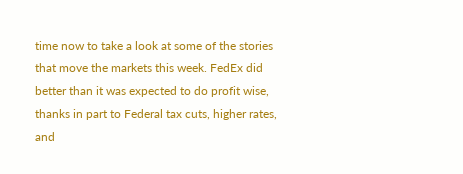time now to take a look at some of the stories that move the markets this week. FedEx did better than it was expected to do profit wise, thanks in part to Federal tax cuts, higher rates, and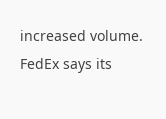increased volume. FedEx says its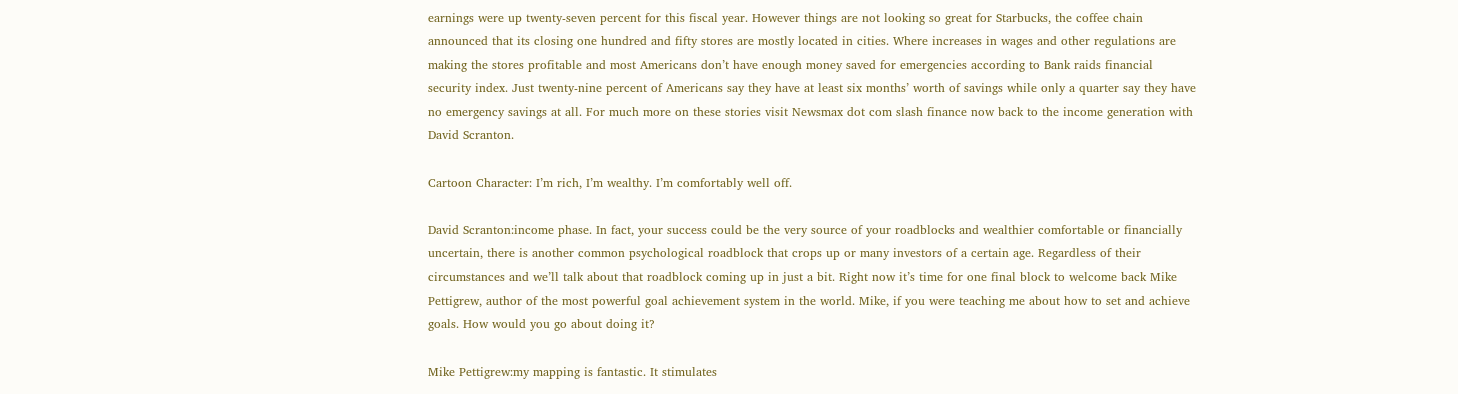earnings were up twenty-seven percent for this fiscal year. However things are not looking so great for Starbucks, the coffee chain announced that its closing one hundred and fifty stores are mostly located in cities. Where increases in wages and other regulations are making the stores profitable and most Americans don’t have enough money saved for emergencies according to Bank raids financial security index. Just twenty-nine percent of Americans say they have at least six months’ worth of savings while only a quarter say they have no emergency savings at all. For much more on these stories visit Newsmax dot com slash finance now back to the income generation with David Scranton.

Cartoon Character: I’m rich, I’m wealthy. I’m comfortably well off.

David Scranton:income phase. In fact, your success could be the very source of your roadblocks and wealthier comfortable or financially uncertain, there is another common psychological roadblock that crops up or many investors of a certain age. Regardless of their circumstances and we’ll talk about that roadblock coming up in just a bit. Right now it’s time for one final block to welcome back Mike Pettigrew, author of the most powerful goal achievement system in the world. Mike, if you were teaching me about how to set and achieve goals. How would you go about doing it?

Mike Pettigrew:my mapping is fantastic. It stimulates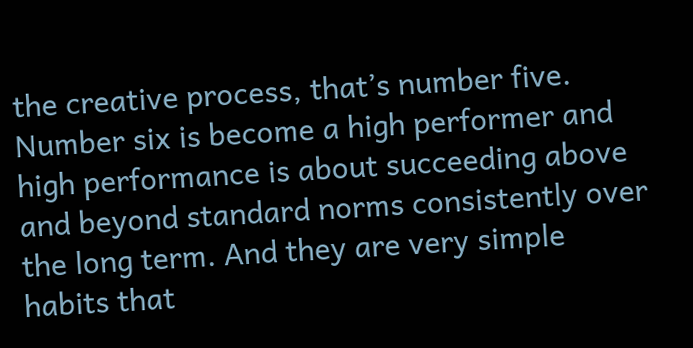the creative process, that’s number five. Number six is become a high performer and high performance is about succeeding above and beyond standard norms consistently over the long term. And they are very simple habits that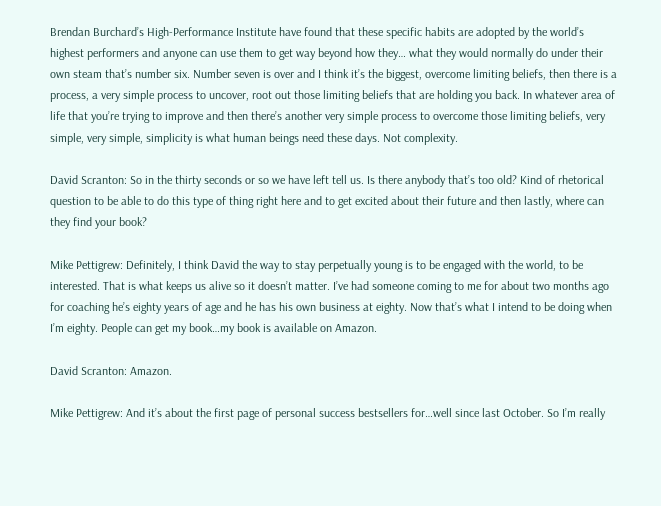Brendan Burchard’s High-Performance Institute have found that these specific habits are adopted by the world’s highest performers and anyone can use them to get way beyond how they… what they would normally do under their own steam that’s number six. Number seven is over and I think it’s the biggest, overcome limiting beliefs, then there is a process, a very simple process to uncover, root out those limiting beliefs that are holding you back. In whatever area of life that you’re trying to improve and then there’s another very simple process to overcome those limiting beliefs, very simple, very simple, simplicity is what human beings need these days. Not complexity.

David Scranton: So in the thirty seconds or so we have left tell us. Is there anybody that’s too old? Kind of rhetorical question to be able to do this type of thing right here and to get excited about their future and then lastly, where can they find your book?

Mike Pettigrew: Definitely, I think David the way to stay perpetually young is to be engaged with the world, to be interested. That is what keeps us alive so it doesn’t matter. I’ve had someone coming to me for about two months ago for coaching he’s eighty years of age and he has his own business at eighty. Now that’s what I intend to be doing when I’m eighty. People can get my book…my book is available on Amazon.

David Scranton: Amazon.

Mike Pettigrew: And it’s about the first page of personal success bestsellers for…well since last October. So I’m really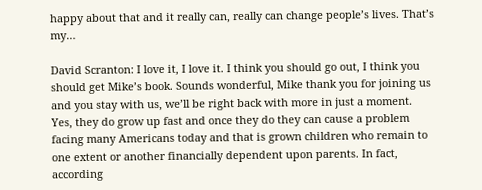happy about that and it really can, really can change people’s lives. That’s my…

David Scranton: I love it, I love it. I think you should go out, I think you should get Mike’s book. Sounds wonderful, Mike thank you for joining us and you stay with us, we’ll be right back with more in just a moment. Yes, they do grow up fast and once they do they can cause a problem facing many Americans today and that is grown children who remain to one extent or another financially dependent upon parents. In fact, according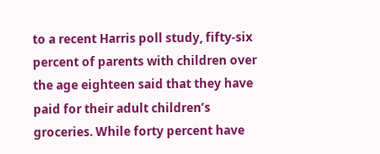to a recent Harris poll study, fifty-six percent of parents with children over the age eighteen said that they have paid for their adult children’s groceries. While forty percent have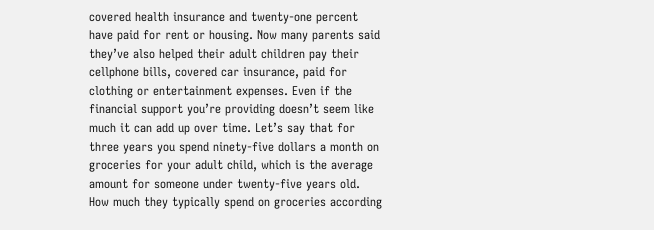covered health insurance and twenty-one percent have paid for rent or housing. Now many parents said they’ve also helped their adult children pay their cellphone bills, covered car insurance, paid for clothing or entertainment expenses. Even if the financial support you’re providing doesn’t seem like much it can add up over time. Let’s say that for three years you spend ninety-five dollars a month on groceries for your adult child, which is the average amount for someone under twenty-five years old. How much they typically spend on groceries according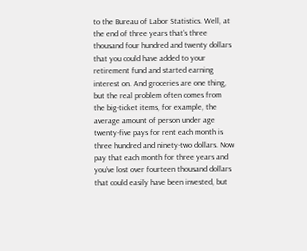to the Bureau of Labor Statistics. Well, at the end of three years that’s three thousand four hundred and twenty dollars that you could have added to your retirement fund and started earning interest on. And groceries are one thing, but the real problem often comes from the big-ticket items, for example, the average amount of person under age twenty-five pays for rent each month is three hundred and ninety-two dollars. Now pay that each month for three years and you’ve lost over fourteen thousand dollars that could easily have been invested, but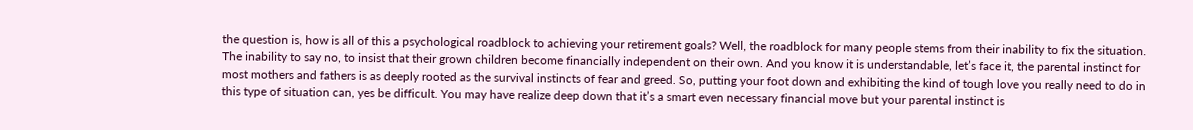the question is, how is all of this a psychological roadblock to achieving your retirement goals? Well, the roadblock for many people stems from their inability to fix the situation. The inability to say no, to insist that their grown children become financially independent on their own. And you know it is understandable, let’s face it, the parental instinct for most mothers and fathers is as deeply rooted as the survival instincts of fear and greed. So, putting your foot down and exhibiting the kind of tough love you really need to do in this type of situation can, yes be difficult. You may have realize deep down that it’s a smart even necessary financial move but your parental instinct is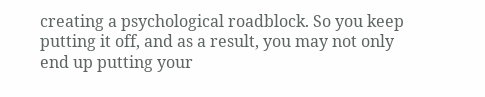creating a psychological roadblock. So you keep putting it off, and as a result, you may not only end up putting your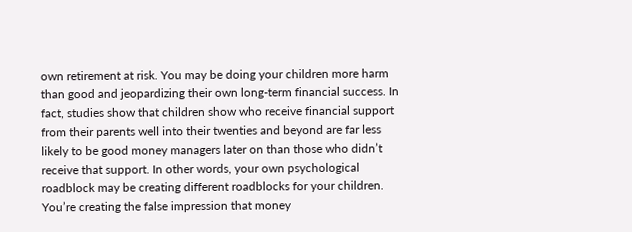own retirement at risk. You may be doing your children more harm than good and jeopardizing their own long-term financial success. In fact, studies show that children show who receive financial support from their parents well into their twenties and beyond are far less likely to be good money managers later on than those who didn’t receive that support. In other words, your own psychological roadblock may be creating different roadblocks for your children. You’re creating the false impression that money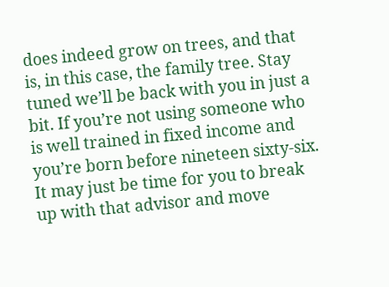does indeed grow on trees, and that is, in this case, the family tree. Stay tuned we’ll be back with you in just a bit. If you’re not using someone who is well trained in fixed income and you’re born before nineteen sixty-six. It may just be time for you to break up with that advisor and move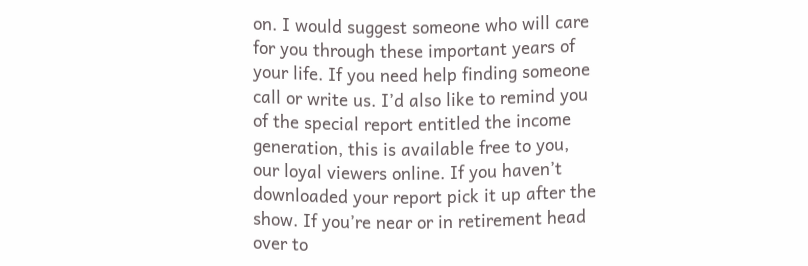on. I would suggest someone who will care for you through these important years of your life. If you need help finding someone call or write us. I’d also like to remind you of the special report entitled the income generation, this is available free to you, our loyal viewers online. If you haven’t downloaded your report pick it up after the show. If you’re near or in retirement head over to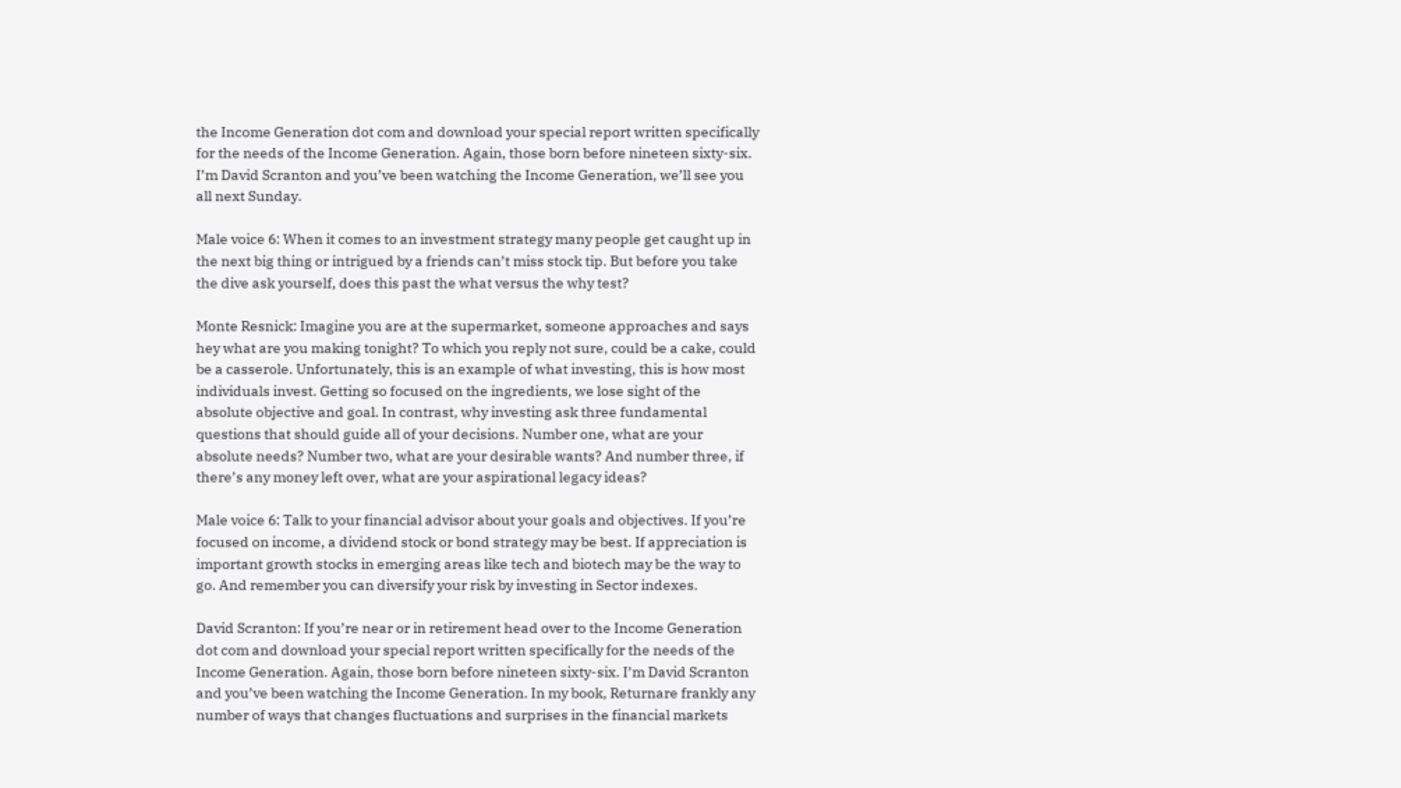the Income Generation dot com and download your special report written specifically for the needs of the Income Generation. Again, those born before nineteen sixty-six. I’m David Scranton and you’ve been watching the Income Generation, we’ll see you all next Sunday.

Male voice 6: When it comes to an investment strategy many people get caught up in the next big thing or intrigued by a friends can’t miss stock tip. But before you take the dive ask yourself, does this past the what versus the why test?

Monte Resnick: Imagine you are at the supermarket, someone approaches and says hey what are you making tonight? To which you reply not sure, could be a cake, could be a casserole. Unfortunately, this is an example of what investing, this is how most individuals invest. Getting so focused on the ingredients, we lose sight of the absolute objective and goal. In contrast, why investing ask three fundamental questions that should guide all of your decisions. Number one, what are your absolute needs? Number two, what are your desirable wants? And number three, if there’s any money left over, what are your aspirational legacy ideas?

Male voice 6: Talk to your financial advisor about your goals and objectives. If you’re focused on income, a dividend stock or bond strategy may be best. If appreciation is important growth stocks in emerging areas like tech and biotech may be the way to go. And remember you can diversify your risk by investing in Sector indexes.

David Scranton: If you’re near or in retirement head over to the Income Generation dot com and download your special report written specifically for the needs of the Income Generation. Again, those born before nineteen sixty-six. I’m David Scranton and you’ve been watching the Income Generation. In my book, Returnare frankly any number of ways that changes fluctuations and surprises in the financial markets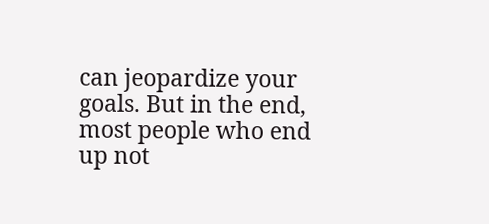can jeopardize your goals. But in the end, most people who end up not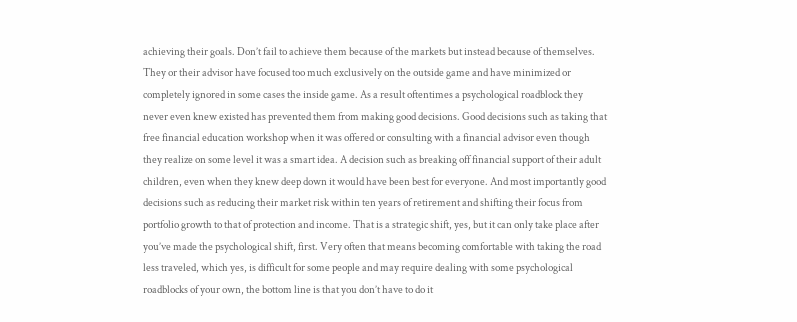achieving their goals. Don’t fail to achieve them because of the markets but instead because of themselves. They or their advisor have focused too much exclusively on the outside game and have minimized or completely ignored in some cases the inside game. As a result oftentimes a psychological roadblock they never even knew existed has prevented them from making good decisions. Good decisions such as taking that free financial education workshop when it was offered or consulting with a financial advisor even though they realize on some level it was a smart idea. A decision such as breaking off financial support of their adult children, even when they knew deep down it would have been best for everyone. And most importantly good decisions such as reducing their market risk within ten years of retirement and shifting their focus from portfolio growth to that of protection and income. That is a strategic shift, yes, but it can only take place after you’ve made the psychological shift, first. Very often that means becoming comfortable with taking the road less traveled, which yes, is difficult for some people and may require dealing with some psychological roadblocks of your own, the bottom line is that you don’t have to do it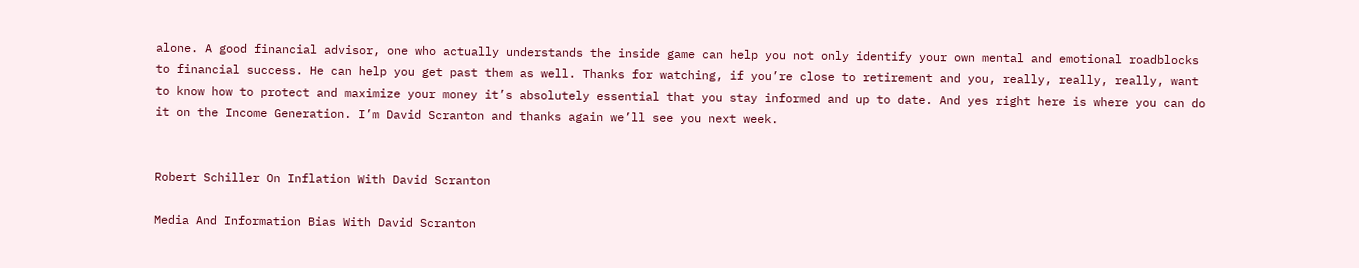alone. A good financial advisor, one who actually understands the inside game can help you not only identify your own mental and emotional roadblocks to financial success. He can help you get past them as well. Thanks for watching, if you’re close to retirement and you, really, really, really, want to know how to protect and maximize your money it’s absolutely essential that you stay informed and up to date. And yes right here is where you can do it on the Income Generation. I’m David Scranton and thanks again we’ll see you next week.


Robert Schiller On Inflation With David Scranton

Media And Information Bias With David Scranton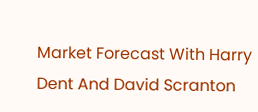Market Forecast With Harry Dent And David Scranton